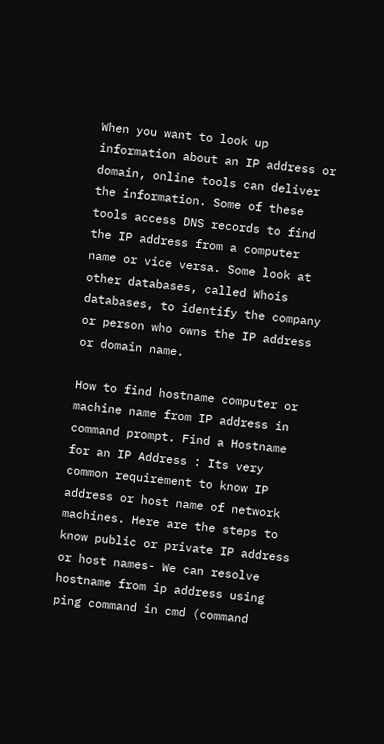When you want to look up information about an IP address or domain, online tools can deliver the information. Some of these tools access DNS records to find the IP address from a computer name or vice versa. Some look at other databases, called Whois databases, to identify the company or person who owns the IP address or domain name.

How to find hostname computer or machine name from IP address in command prompt. Find a Hostname for an IP Address : Its very common requirement to know IP address or host name of network machines. Here are the steps to know public or private IP address or host names- We can resolve hostname from ip address using ping command in cmd (command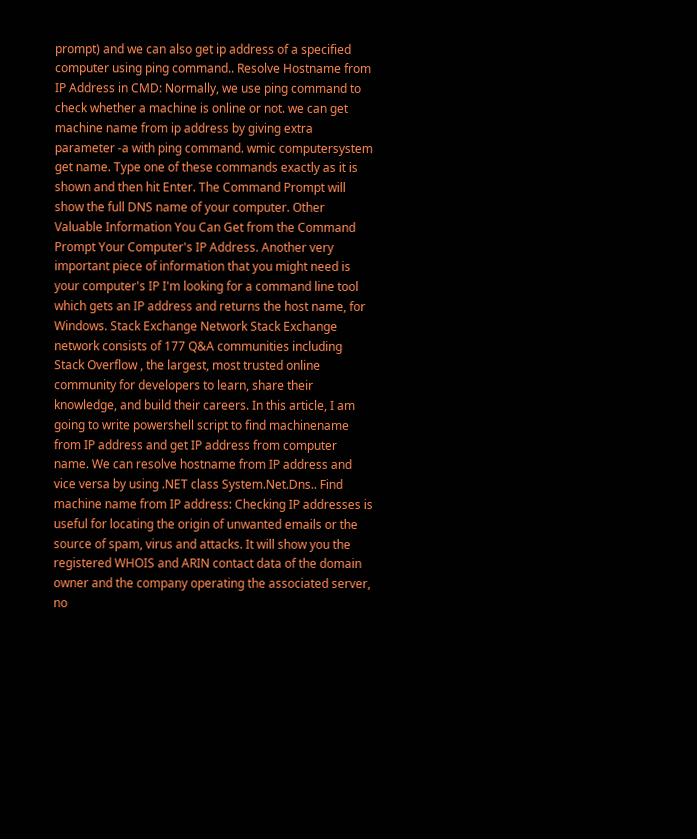prompt) and we can also get ip address of a specified computer using ping command.. Resolve Hostname from IP Address in CMD: Normally, we use ping command to check whether a machine is online or not. we can get machine name from ip address by giving extra parameter -a with ping command. wmic computersystem get name. Type one of these commands exactly as it is shown and then hit Enter. The Command Prompt will show the full DNS name of your computer. Other Valuable Information You Can Get from the Command Prompt Your Computer's IP Address. Another very important piece of information that you might need is your computer's IP I'm looking for a command line tool which gets an IP address and returns the host name, for Windows. Stack Exchange Network Stack Exchange network consists of 177 Q&A communities including Stack Overflow , the largest, most trusted online community for developers to learn, share their knowledge, and build their careers. In this article, I am going to write powershell script to find machinename from IP address and get IP address from computer name. We can resolve hostname from IP address and vice versa by using .NET class System.Net.Dns.. Find machine name from IP address: Checking IP addresses is useful for locating the origin of unwanted emails or the source of spam, virus and attacks. It will show you the registered WHOIS and ARIN contact data of the domain owner and the company operating the associated server, no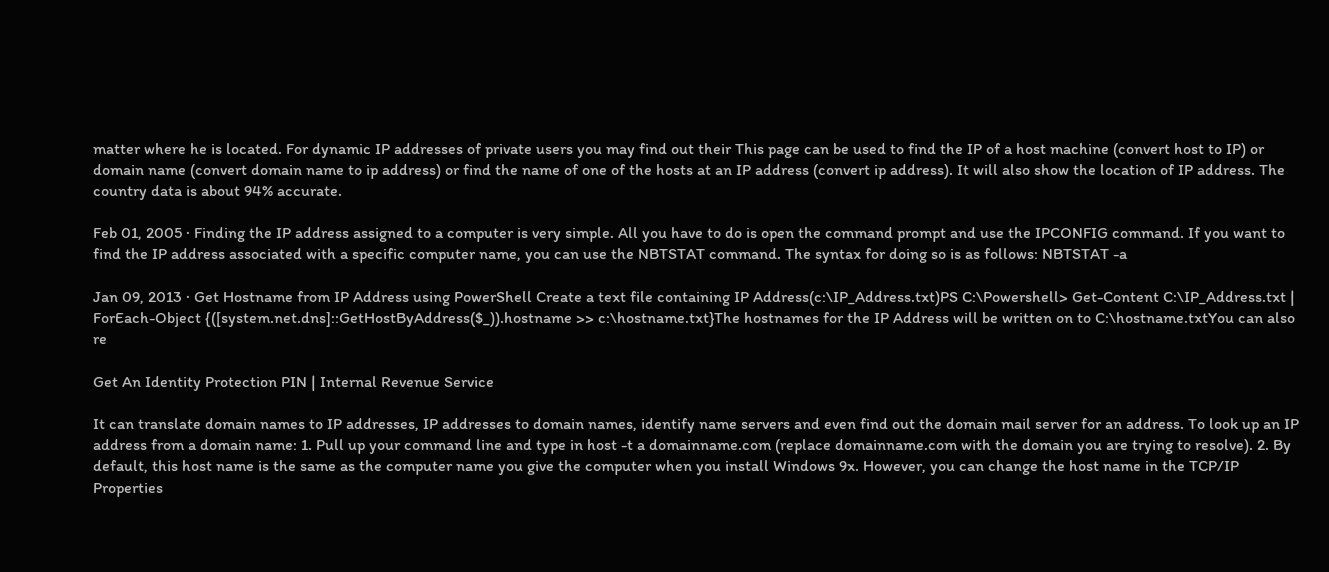matter where he is located. For dynamic IP addresses of private users you may find out their This page can be used to find the IP of a host machine (convert host to IP) or domain name (convert domain name to ip address) or find the name of one of the hosts at an IP address (convert ip address). It will also show the location of IP address. The country data is about 94% accurate.

Feb 01, 2005 · Finding the IP address assigned to a computer is very simple. All you have to do is open the command prompt and use the IPCONFIG command. If you want to find the IP address associated with a specific computer name, you can use the NBTSTAT command. The syntax for doing so is as follows: NBTSTAT -a

Jan 09, 2013 · Get Hostname from IP Address using PowerShell Create a text file containing IP Address(c:\IP_Address.txt)PS C:\Powershell> Get-Content C:\IP_Address.txt | ForEach-Object {([system.net.dns]::GetHostByAddress($_)).hostname >> c:\hostname.txt}The hostnames for the IP Address will be written on to C:\hostname.txtYou can also re

Get An Identity Protection PIN | Internal Revenue Service

It can translate domain names to IP addresses, IP addresses to domain names, identify name servers and even find out the domain mail server for an address. To look up an IP address from a domain name: 1. Pull up your command line and type in host -t a domainname.com (replace domainname.com with the domain you are trying to resolve). 2. By default, this host name is the same as the computer name you give the computer when you install Windows 9x. However, you can change the host name in the TCP/IP Properties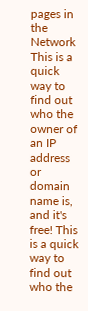pages in the Network This is a quick way to find out who the owner of an IP address or domain name is, and it's free! This is a quick way to find out who the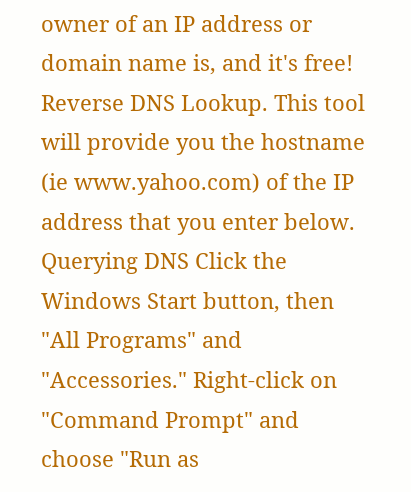owner of an IP address or domain name is, and it's free! Reverse DNS Lookup. This tool will provide you the hostname (ie www.yahoo.com) of the IP address that you enter below. Querying DNS Click the Windows Start button, then "All Programs" and "Accessories." Right-click on "Command Prompt" and choose "Run as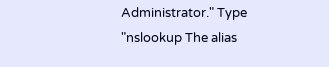Administrator." Type "nslookup The alias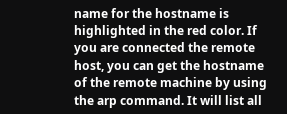name for the hostname is highlighted in the red color. If you are connected the remote host, you can get the hostname of the remote machine by using the arp command. It will list all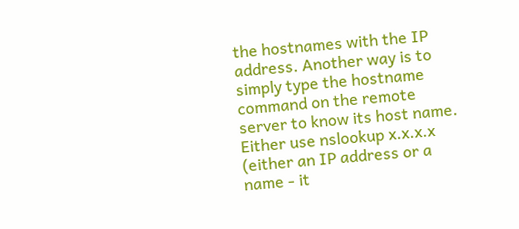the hostnames with the IP address. Another way is to simply type the hostname command on the remote server to know its host name. Either use nslookup x.x.x.x (either an IP address or a name - it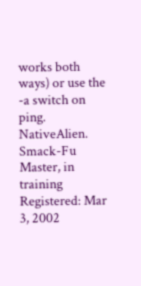works both ways) or use the -a switch on ping. NativeAlien. Smack-Fu Master, in training Registered: Mar 3, 2002